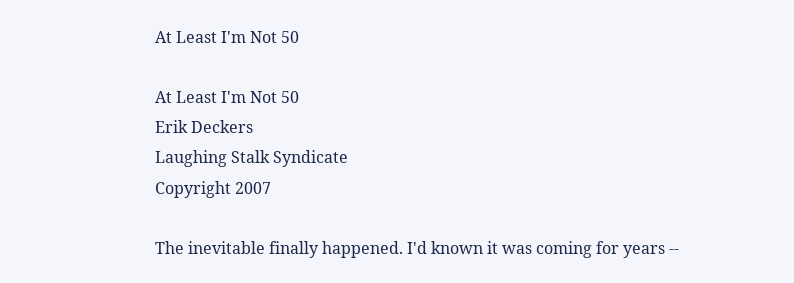At Least I'm Not 50

At Least I'm Not 50
Erik Deckers
Laughing Stalk Syndicate
Copyright 2007

The inevitable finally happened. I'd known it was coming for years --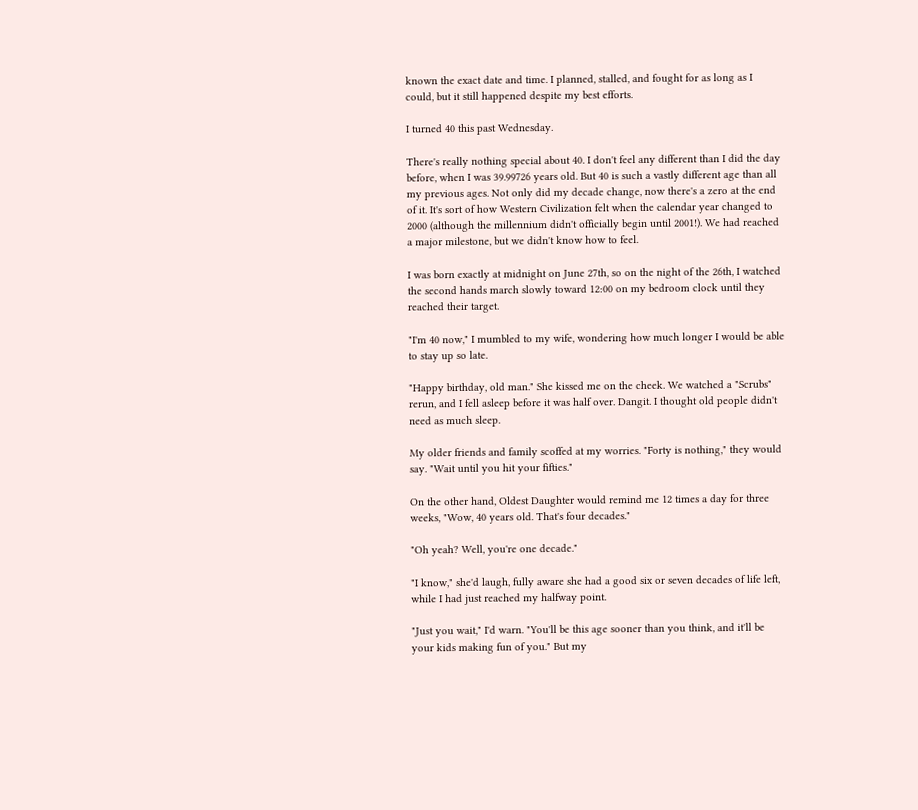known the exact date and time. I planned, stalled, and fought for as long as I could, but it still happened despite my best efforts.

I turned 40 this past Wednesday.

There's really nothing special about 40. I don't feel any different than I did the day before, when I was 39.99726 years old. But 40 is such a vastly different age than all my previous ages. Not only did my decade change, now there's a zero at the end of it. It's sort of how Western Civilization felt when the calendar year changed to 2000 (although the millennium didn't officially begin until 2001!). We had reached a major milestone, but we didn't know how to feel.

I was born exactly at midnight on June 27th, so on the night of the 26th, I watched the second hands march slowly toward 12:00 on my bedroom clock until they reached their target.

"I'm 40 now," I mumbled to my wife, wondering how much longer I would be able to stay up so late.

"Happy birthday, old man." She kissed me on the cheek. We watched a "Scrubs" rerun, and I fell asleep before it was half over. Dangit. I thought old people didn't need as much sleep.

My older friends and family scoffed at my worries. "Forty is nothing," they would say. "Wait until you hit your fifties."

On the other hand, Oldest Daughter would remind me 12 times a day for three weeks, "Wow, 40 years old. That's four decades."

"Oh yeah? Well, you're one decade."

"I know," she'd laugh, fully aware she had a good six or seven decades of life left, while I had just reached my halfway point.

"Just you wait," I'd warn. "You'll be this age sooner than you think, and it'll be your kids making fun of you." But my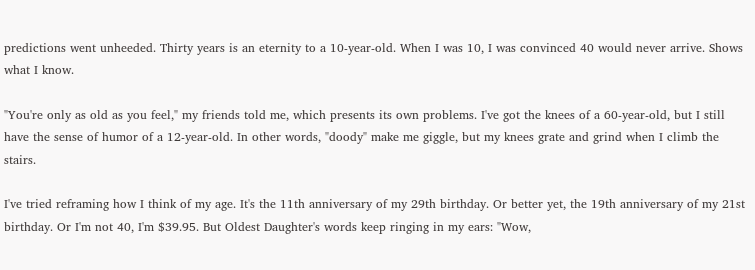predictions went unheeded. Thirty years is an eternity to a 10-year-old. When I was 10, I was convinced 40 would never arrive. Shows what I know.

"You're only as old as you feel," my friends told me, which presents its own problems. I've got the knees of a 60-year-old, but I still have the sense of humor of a 12-year-old. In other words, "doody" make me giggle, but my knees grate and grind when I climb the stairs.

I've tried reframing how I think of my age. It's the 11th anniversary of my 29th birthday. Or better yet, the 19th anniversary of my 21st birthday. Or I'm not 40, I'm $39.95. But Oldest Daughter's words keep ringing in my ears: "Wow,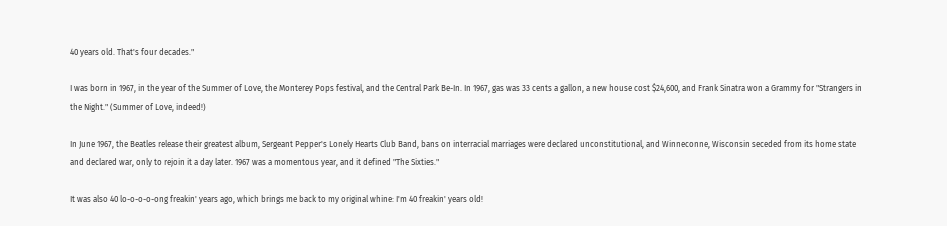40 years old. That's four decades."

I was born in 1967, in the year of the Summer of Love, the Monterey Pops festival, and the Central Park Be-In. In 1967, gas was 33 cents a gallon, a new house cost $24,600, and Frank Sinatra won a Grammy for "Strangers in the Night." (Summer of Love, indeed!)

In June 1967, the Beatles release their greatest album, Sergeant Pepper's Lonely Hearts Club Band, bans on interracial marriages were declared unconstitutional, and Winneconne, Wisconsin seceded from its home state and declared war, only to rejoin it a day later. 1967 was a momentous year, and it defined "The Sixties."

It was also 40 lo-o-o-o-ong freakin' years ago, which brings me back to my original whine: I'm 40 freakin' years old!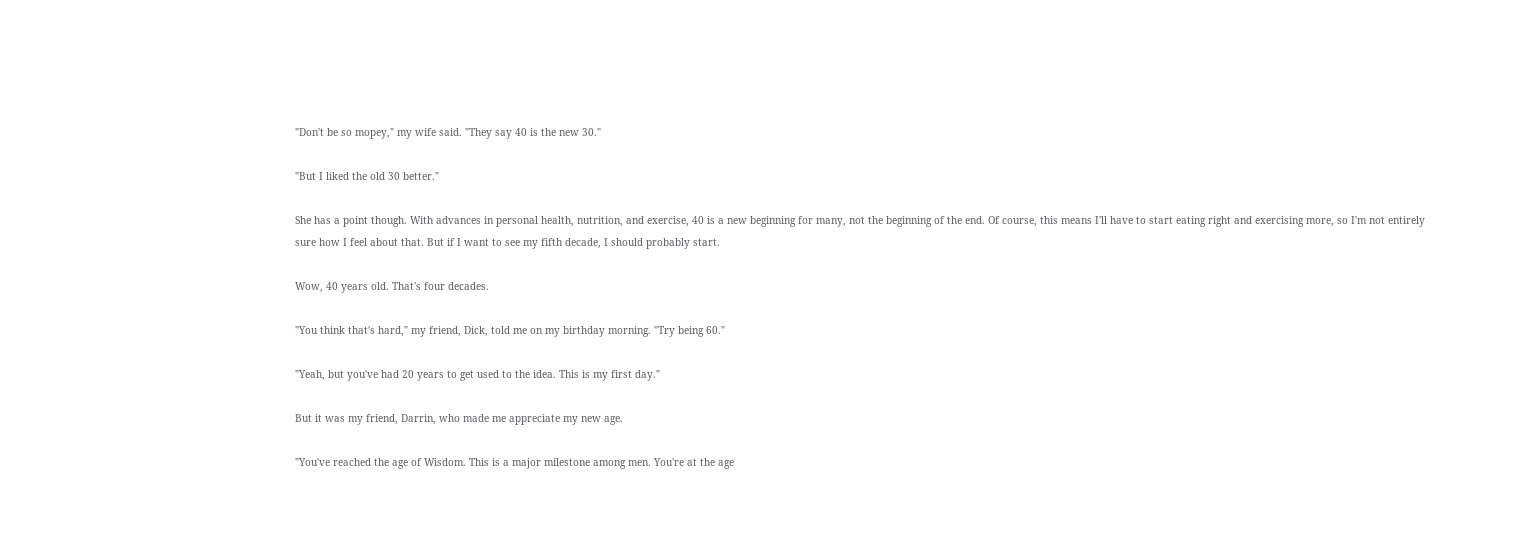"Don't be so mopey," my wife said. "They say 40 is the new 30."

"But I liked the old 30 better."

She has a point though. With advances in personal health, nutrition, and exercise, 40 is a new beginning for many, not the beginning of the end. Of course, this means I'll have to start eating right and exercising more, so I'm not entirely sure how I feel about that. But if I want to see my fifth decade, I should probably start.

Wow, 40 years old. That's four decades.

"You think that's hard," my friend, Dick, told me on my birthday morning. "Try being 60."

"Yeah, but you've had 20 years to get used to the idea. This is my first day."

But it was my friend, Darrin, who made me appreciate my new age.

"You've reached the age of Wisdom. This is a major milestone among men. You're at the age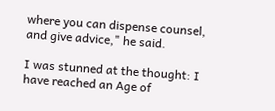where you can dispense counsel, and give advice," he said.

I was stunned at the thought: I have reached an Age of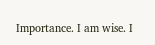Importance. I am wise. I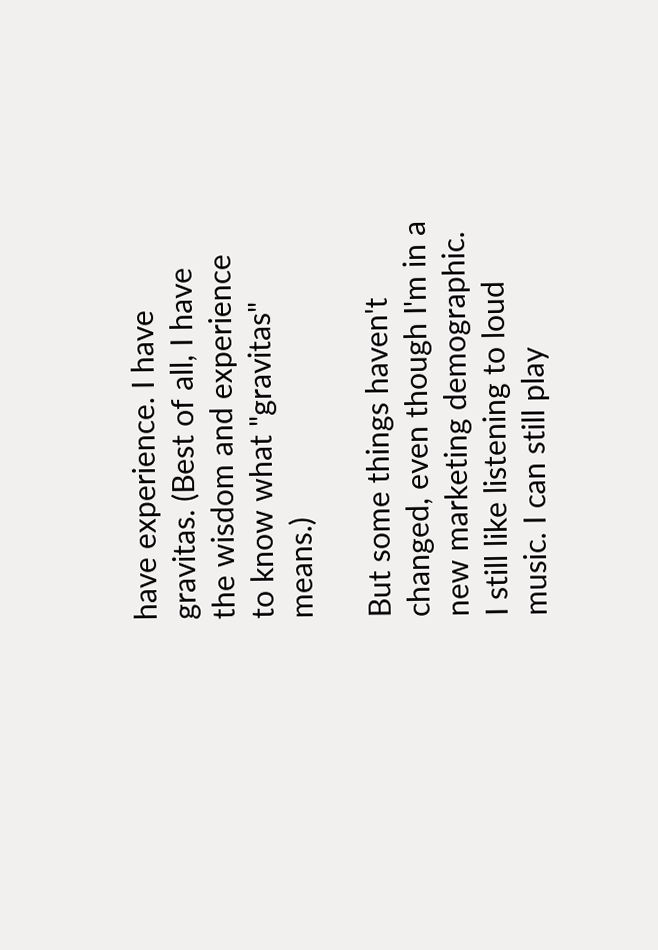have experience. I have gravitas. (Best of all, I have the wisdom and experience to know what "gravitas" means.)

But some things haven't changed, even though I'm in a new marketing demographic. I still like listening to loud music. I can still play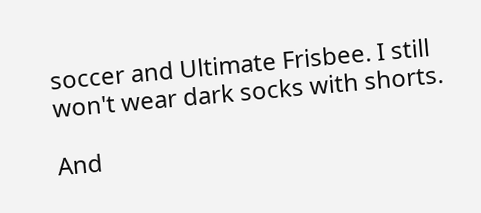soccer and Ultimate Frisbee. I still won't wear dark socks with shorts.

And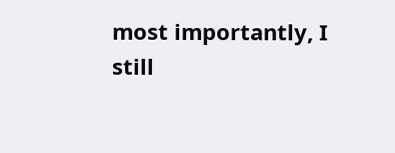most importantly, I still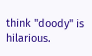think "doody" is hilarious.